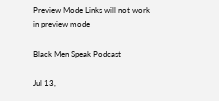Preview Mode Links will not work in preview mode

Black Men Speak Podcast

Jul 13,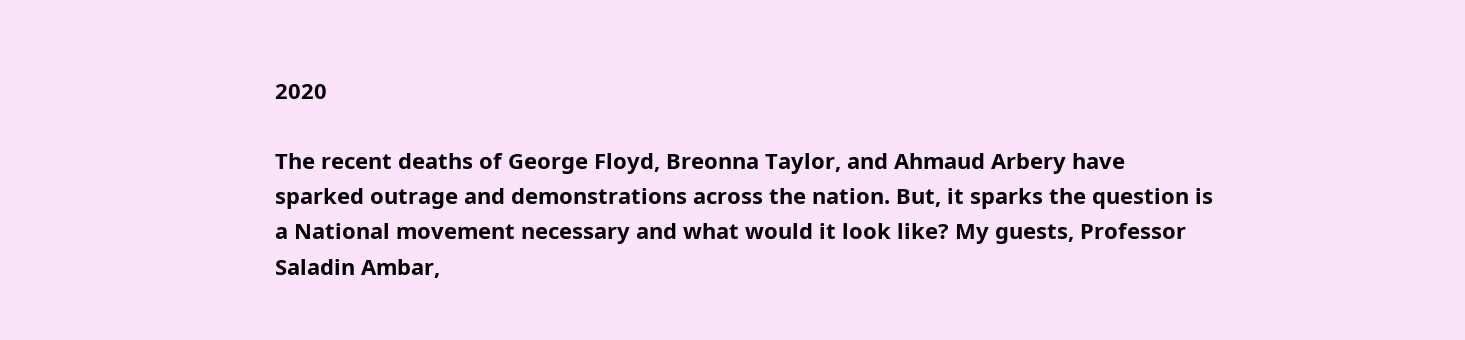2020

The recent deaths of George Floyd, Breonna Taylor, and Ahmaud Arbery have sparked outrage and demonstrations across the nation. But, it sparks the question is a National movement necessary and what would it look like? My guests, Professor Saladin Ambar,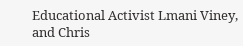Educational Activist Lmani Viney, and Chris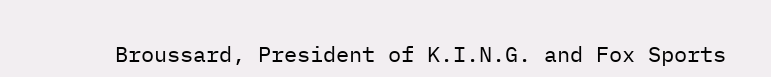Broussard, President of K.I.N.G. and Fox Sports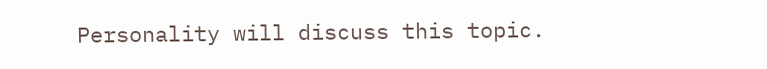Personality will discuss this topic.